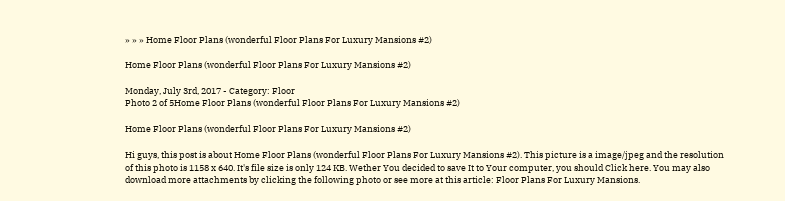» » » Home Floor Plans (wonderful Floor Plans For Luxury Mansions #2)

Home Floor Plans (wonderful Floor Plans For Luxury Mansions #2)

Monday, July 3rd, 2017 - Category: Floor
Photo 2 of 5Home Floor Plans (wonderful Floor Plans For Luxury Mansions #2)

Home Floor Plans (wonderful Floor Plans For Luxury Mansions #2)

Hi guys, this post is about Home Floor Plans (wonderful Floor Plans For Luxury Mansions #2). This picture is a image/jpeg and the resolution of this photo is 1158 x 640. It's file size is only 124 KB. Wether You decided to save It to Your computer, you should Click here. You may also download more attachments by clicking the following photo or see more at this article: Floor Plans For Luxury Mansions.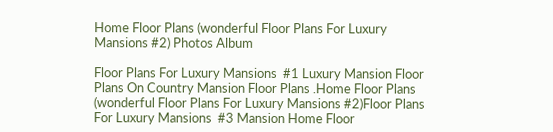Home Floor Plans (wonderful Floor Plans For Luxury Mansions #2) Photos Album

Floor Plans For Luxury Mansions  #1 Luxury Mansion Floor Plans On Country Mansion Floor Plans .Home Floor Plans (wonderful Floor Plans For Luxury Mansions #2)Floor Plans For Luxury Mansions  #3 Mansion Home Floor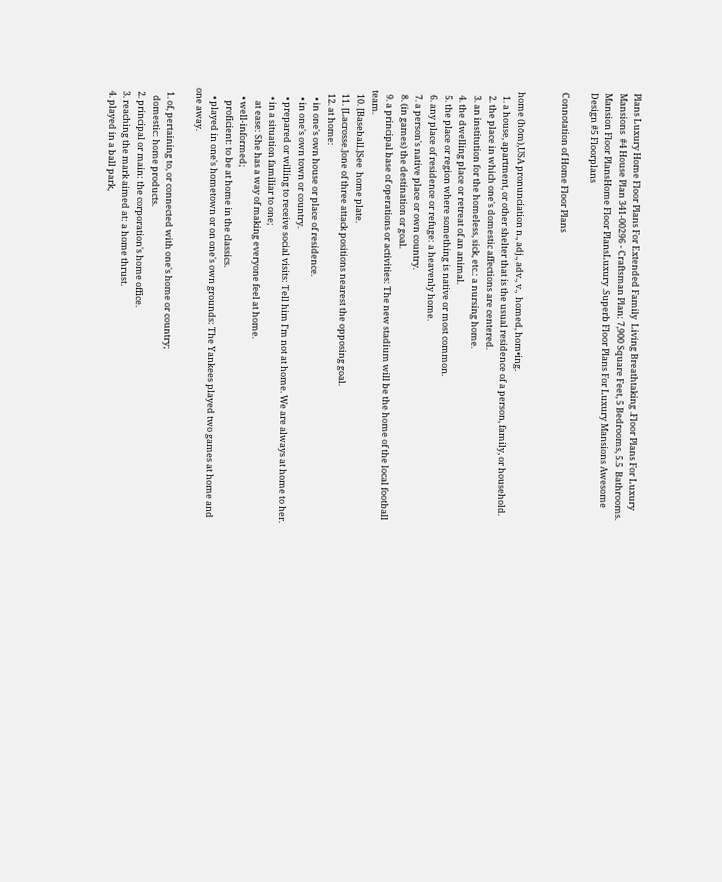Plans Luxury Home Floor Plans For Extended Family  Living Breathtaking .Floor Plans For Luxury Mansions  #4 House Plan 341-00296 - Craftsman Plan: 7,900 Square Feet, 5 Bedrooms, 5.5  Bathrooms. Mansion Floor PlansHome Floor PlansLuxury .Superb Floor Plans For Luxury Mansions Awesome Design #5 Floorplans

Connotation of Home Floor Plans


home (hōm),USA pronunciation n., adj., adv., v.,  homed, hom•ing.
  1. a house, apartment, or other shelter that is the usual residence of a person, family, or household.
  2. the place in which one's domestic affections are centered.
  3. an institution for the homeless, sick, etc.: a nursing home.
  4. the dwelling place or retreat of an animal.
  5. the place or region where something is native or most common.
  6. any place of residence or refuge: a heavenly home.
  7. a person's native place or own country.
  8. (in games) the destination or goal.
  9. a principal base of operations or activities: The new stadium will be the home of the local football team.
  10. [Baseball.]See  home plate.
  11. [Lacrosse.]one of three attack positions nearest the opposing goal.
  12. at home:
    • in one's own house or place of residence.
    • in one's own town or country.
    • prepared or willing to receive social visits: Tell him I'm not at home. We are always at home to her.
    • in a situation familiar to one;
      at ease: She has a way of making everyone feel at home.
    • well-informed;
      proficient: to be at home in the classics.
    • played in one's hometown or on one's own grounds: The Yankees played two games at home and one away.

  1. of, pertaining to, or connected with one's home or country;
    domestic: home products.
  2. principal or main: the corporation's home office.
  3. reaching the mark aimed at: a home thrust.
  4. played in a ball park,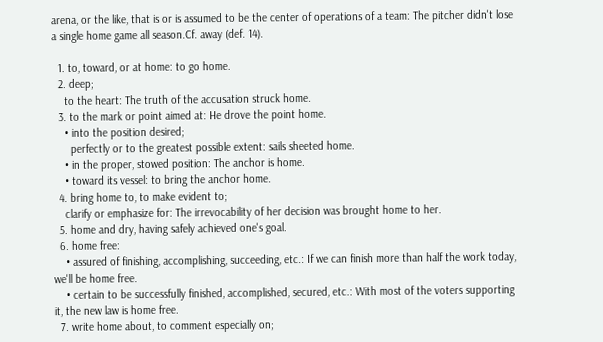arena, or the like, that is or is assumed to be the center of operations of a team: The pitcher didn't lose a single home game all season.Cf. away (def. 14).

  1. to, toward, or at home: to go home.
  2. deep;
    to the heart: The truth of the accusation struck home.
  3. to the mark or point aimed at: He drove the point home.
    • into the position desired;
      perfectly or to the greatest possible extent: sails sheeted home.
    • in the proper, stowed position: The anchor is home.
    • toward its vessel: to bring the anchor home.
  4. bring home to, to make evident to;
    clarify or emphasize for: The irrevocability of her decision was brought home to her.
  5. home and dry, having safely achieved one's goal.
  6. home free:
    • assured of finishing, accomplishing, succeeding, etc.: If we can finish more than half the work today, we'll be home free.
    • certain to be successfully finished, accomplished, secured, etc.: With most of the voters supporting it, the new law is home free.
  7. write home about, to comment especially on;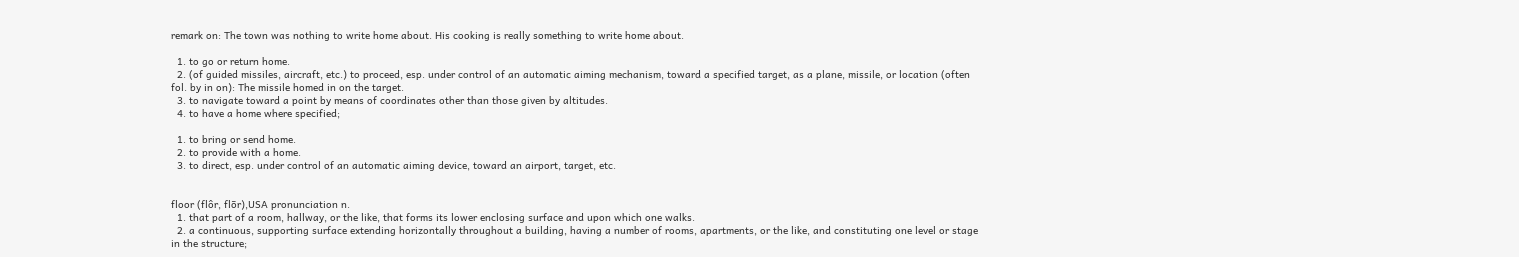remark on: The town was nothing to write home about. His cooking is really something to write home about.

  1. to go or return home.
  2. (of guided missiles, aircraft, etc.) to proceed, esp. under control of an automatic aiming mechanism, toward a specified target, as a plane, missile, or location (often fol. by in on): The missile homed in on the target.
  3. to navigate toward a point by means of coordinates other than those given by altitudes.
  4. to have a home where specified;

  1. to bring or send home.
  2. to provide with a home.
  3. to direct, esp. under control of an automatic aiming device, toward an airport, target, etc.


floor (flôr, flōr),USA pronunciation n.
  1. that part of a room, hallway, or the like, that forms its lower enclosing surface and upon which one walks.
  2. a continuous, supporting surface extending horizontally throughout a building, having a number of rooms, apartments, or the like, and constituting one level or stage in the structure;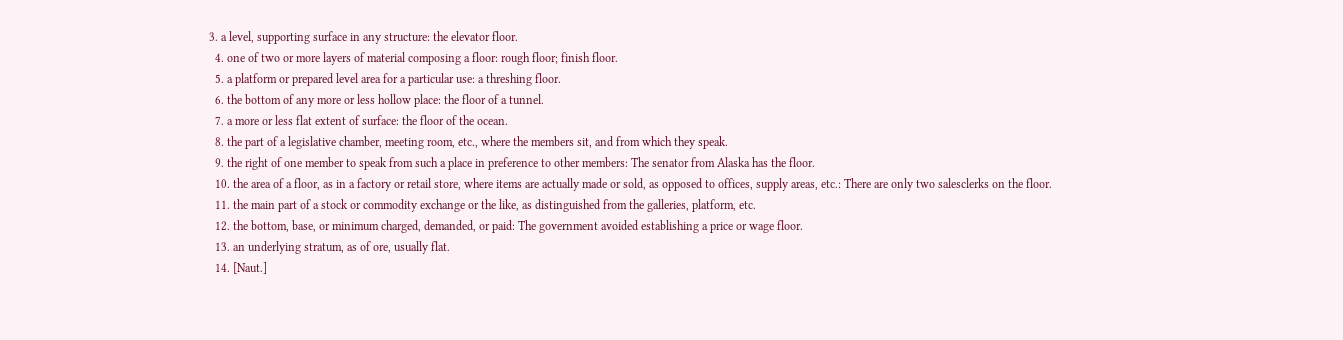3. a level, supporting surface in any structure: the elevator floor.
  4. one of two or more layers of material composing a floor: rough floor; finish floor.
  5. a platform or prepared level area for a particular use: a threshing floor.
  6. the bottom of any more or less hollow place: the floor of a tunnel.
  7. a more or less flat extent of surface: the floor of the ocean.
  8. the part of a legislative chamber, meeting room, etc., where the members sit, and from which they speak.
  9. the right of one member to speak from such a place in preference to other members: The senator from Alaska has the floor.
  10. the area of a floor, as in a factory or retail store, where items are actually made or sold, as opposed to offices, supply areas, etc.: There are only two salesclerks on the floor.
  11. the main part of a stock or commodity exchange or the like, as distinguished from the galleries, platform, etc.
  12. the bottom, base, or minimum charged, demanded, or paid: The government avoided establishing a price or wage floor.
  13. an underlying stratum, as of ore, usually flat.
  14. [Naut.]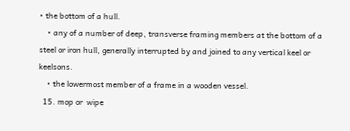• the bottom of a hull.
    • any of a number of deep, transverse framing members at the bottom of a steel or iron hull, generally interrupted by and joined to any vertical keel or keelsons.
    • the lowermost member of a frame in a wooden vessel.
  15. mop or  wipe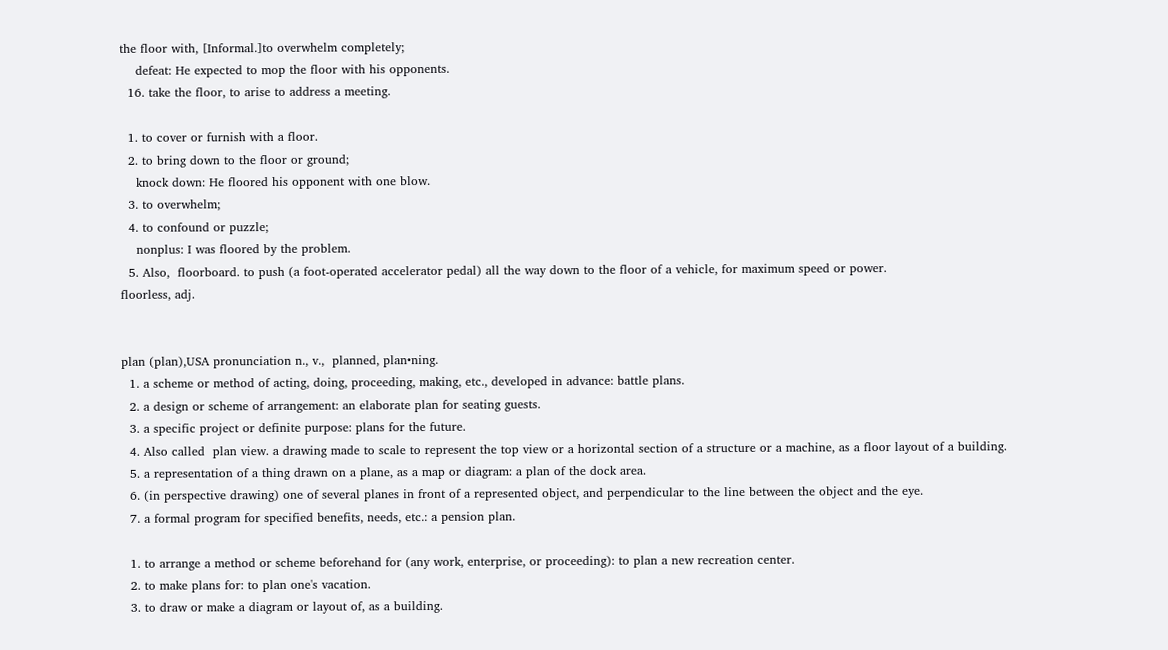the floor with, [Informal.]to overwhelm completely;
    defeat: He expected to mop the floor with his opponents.
  16. take the floor, to arise to address a meeting.

  1. to cover or furnish with a floor.
  2. to bring down to the floor or ground;
    knock down: He floored his opponent with one blow.
  3. to overwhelm;
  4. to confound or puzzle;
    nonplus: I was floored by the problem.
  5. Also,  floorboard. to push (a foot-operated accelerator pedal) all the way down to the floor of a vehicle, for maximum speed or power.
floorless, adj.


plan (plan),USA pronunciation n., v.,  planned, plan•ning.
  1. a scheme or method of acting, doing, proceeding, making, etc., developed in advance: battle plans.
  2. a design or scheme of arrangement: an elaborate plan for seating guests.
  3. a specific project or definite purpose: plans for the future.
  4. Also called  plan view. a drawing made to scale to represent the top view or a horizontal section of a structure or a machine, as a floor layout of a building.
  5. a representation of a thing drawn on a plane, as a map or diagram: a plan of the dock area.
  6. (in perspective drawing) one of several planes in front of a represented object, and perpendicular to the line between the object and the eye.
  7. a formal program for specified benefits, needs, etc.: a pension plan.

  1. to arrange a method or scheme beforehand for (any work, enterprise, or proceeding): to plan a new recreation center.
  2. to make plans for: to plan one's vacation.
  3. to draw or make a diagram or layout of, as a building.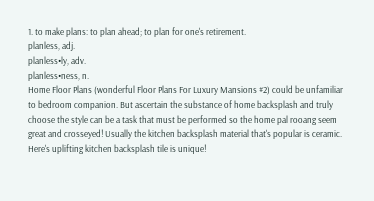1. to make plans: to plan ahead; to plan for one's retirement.
planless, adj.
planless•ly, adv.
planless•ness, n.
Home Floor Plans (wonderful Floor Plans For Luxury Mansions #2) could be unfamiliar to bedroom companion. But ascertain the substance of home backsplash and truly choose the style can be a task that must be performed so the home pal rooang seem great and crosseyed! Usually the kitchen backsplash material that's popular is ceramic. Here's uplifting kitchen backsplash tile is unique!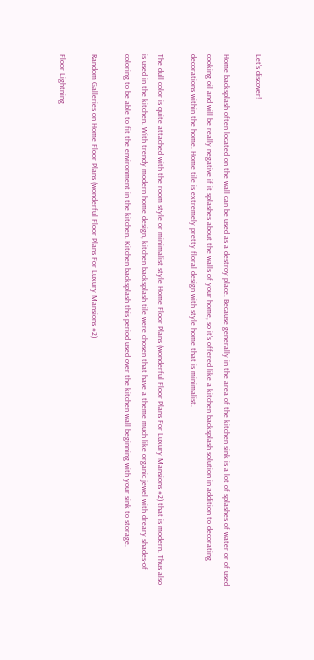Let's discover!

Home backsplash often located on the wall can be used as a destroy place. Because generally in the area of the kitchen sink is a lot of splashes of water or of used cooking oil and will be really negative if it splashes about the walls of your home, so it's offered like a kitchen backsplash solution in addition to decorating decorations within the home. Home tile is extremely pretty floral design with style home that is minimalist.

The dull color is quite attached with the room style or minimalist style Home Floor Plans (wonderful Floor Plans For Luxury Mansions #2) that is modern. Thus also is used in the kitchen. With trendy modern home design, kitchen backsplash tile were chosen that have a theme much like organic jewel with dreary shades-of coloring to be able to fit the environment in the kitchen. Kitchen backsplash this period used over the kitchen wall beginning with your sink to storage.

Random Galleries on Home Floor Plans (wonderful Floor Plans For Luxury Mansions #2)

Floor Lightning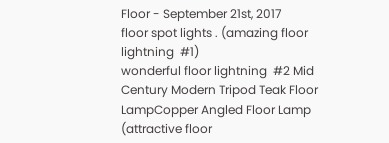Floor - September 21st, 2017
floor spot lights . (amazing floor lightning  #1)
wonderful floor lightning  #2 Mid Century Modern Tripod Teak Floor LampCopper Angled Floor Lamp (attractive floor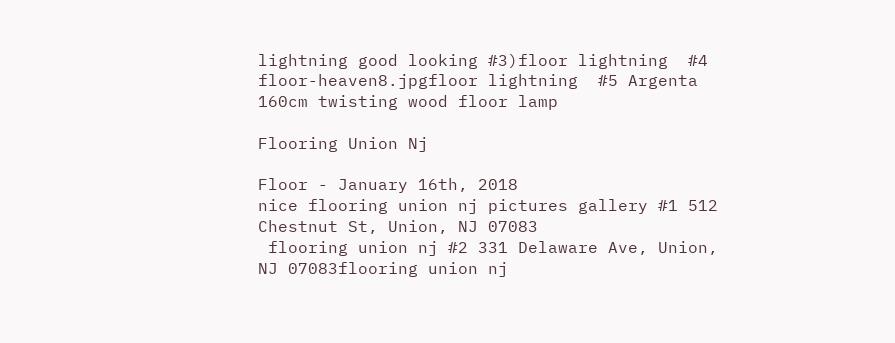lightning good looking #3)floor lightning  #4 floor-heaven8.jpgfloor lightning  #5 Argenta 160cm twisting wood floor lamp

Flooring Union Nj

Floor - January 16th, 2018
nice flooring union nj pictures gallery #1 512 Chestnut St, Union, NJ 07083
 flooring union nj #2 331 Delaware Ave, Union, NJ 07083flooring union nj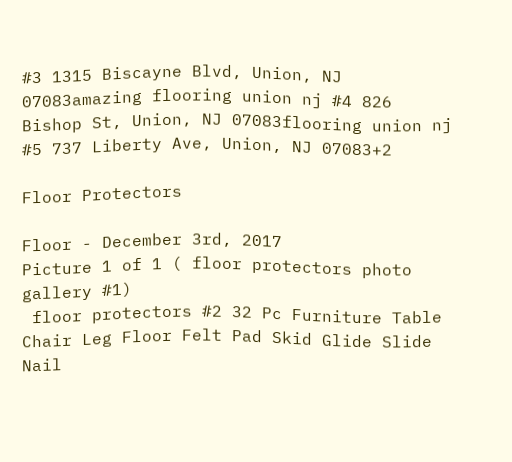#3 1315 Biscayne Blvd, Union, NJ 07083amazing flooring union nj #4 826 Bishop St, Union, NJ 07083flooring union nj  #5 737 Liberty Ave, Union, NJ 07083+2

Floor Protectors

Floor - December 3rd, 2017
Picture 1 of 1 ( floor protectors photo gallery #1)
 floor protectors #2 32 Pc Furniture Table Chair Leg Floor Felt Pad Skid Glide Slide Nail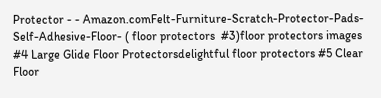Protector - - Amazon.comFelt-Furniture-Scratch-Protector-Pads-Self-Adhesive-Floor- ( floor protectors  #3)floor protectors images #4 Large Glide Floor Protectorsdelightful floor protectors #5 Clear Floor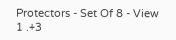Protectors - Set Of 8 - View 1 .+3